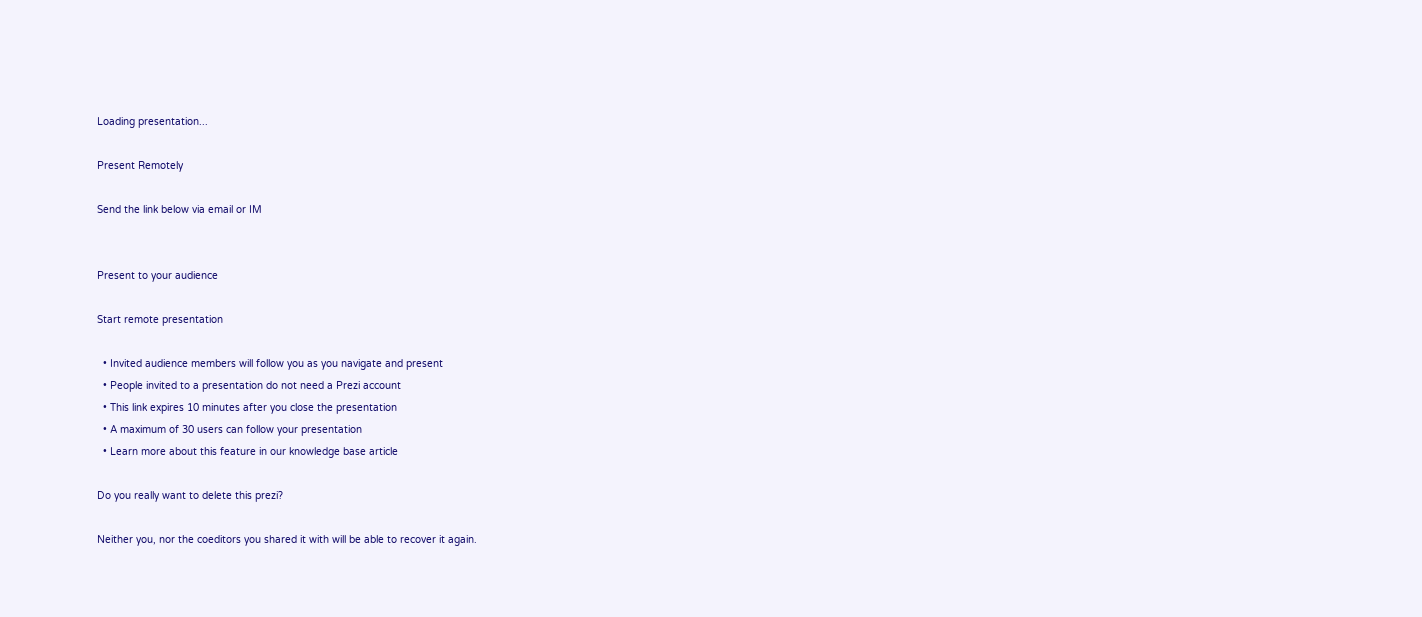Loading presentation...

Present Remotely

Send the link below via email or IM


Present to your audience

Start remote presentation

  • Invited audience members will follow you as you navigate and present
  • People invited to a presentation do not need a Prezi account
  • This link expires 10 minutes after you close the presentation
  • A maximum of 30 users can follow your presentation
  • Learn more about this feature in our knowledge base article

Do you really want to delete this prezi?

Neither you, nor the coeditors you shared it with will be able to recover it again.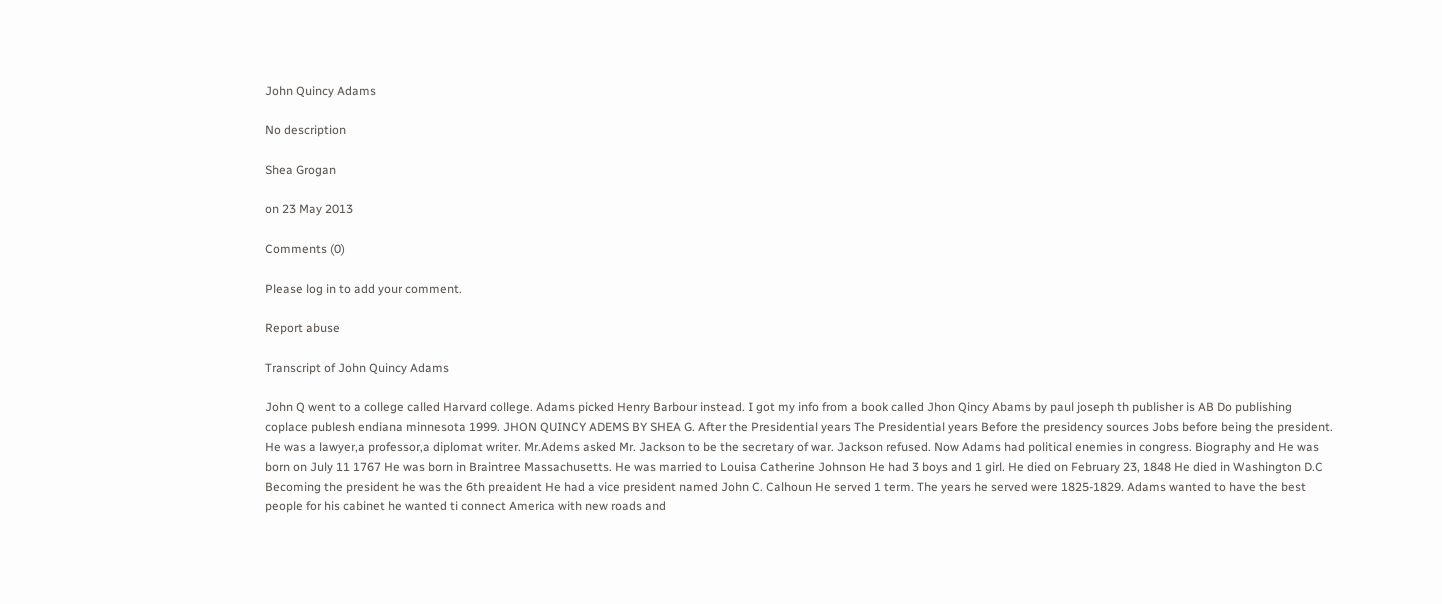John Quincy Adams

No description

Shea Grogan

on 23 May 2013

Comments (0)

Please log in to add your comment.

Report abuse

Transcript of John Quincy Adams

John Q went to a college called Harvard college. Adams picked Henry Barbour instead. I got my info from a book called Jhon Qincy Abams by paul joseph th publisher is AB Do publishing coplace publesh endiana minnesota 1999. JHON QUINCY ADEMS BY SHEA G. After the Presidential years The Presidential years Before the presidency sources Jobs before being the president. He was a lawyer,a professor,a diplomat writer. Mr.Adems asked Mr. Jackson to be the secretary of war. Jackson refused. Now Adams had political enemies in congress. Biography and He was born on July 11 1767 He was born in Braintree Massachusetts. He was married to Louisa Catherine Johnson He had 3 boys and 1 girl. He died on February 23, 1848 He died in Washington D.C Becoming the president he was the 6th preaident He had a vice president named John C. Calhoun He served 1 term. The years he served were 1825-1829. Adams wanted to have the best people for his cabinet he wanted ti connect America with new roads and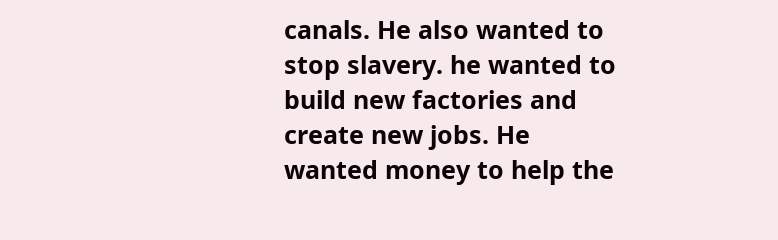canals. He also wanted to stop slavery. he wanted to build new factories and create new jobs. He wanted money to help the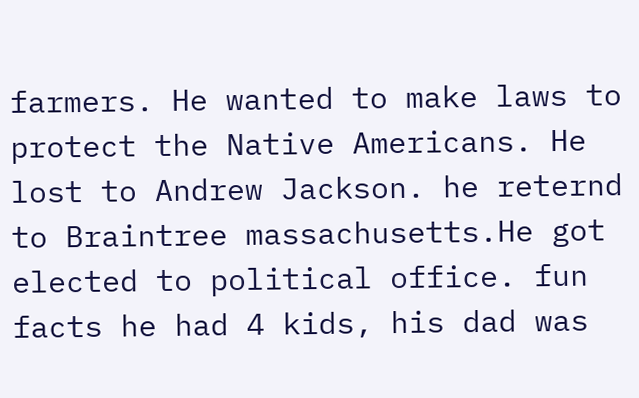farmers. He wanted to make laws to protect the Native Americans. He lost to Andrew Jackson. he reternd to Braintree massachusetts.He got elected to political office. fun facts he had 4 kids, his dad was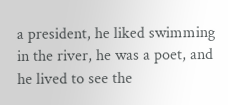a president, he liked swimming in the river, he was a poet, and he lived to see the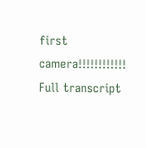first camera!!!!!!!!!!!!
Full transcript